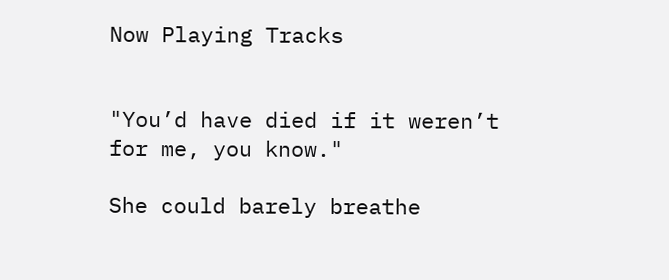Now Playing Tracks


"You’d have died if it weren’t for me, you know."

She could barely breathe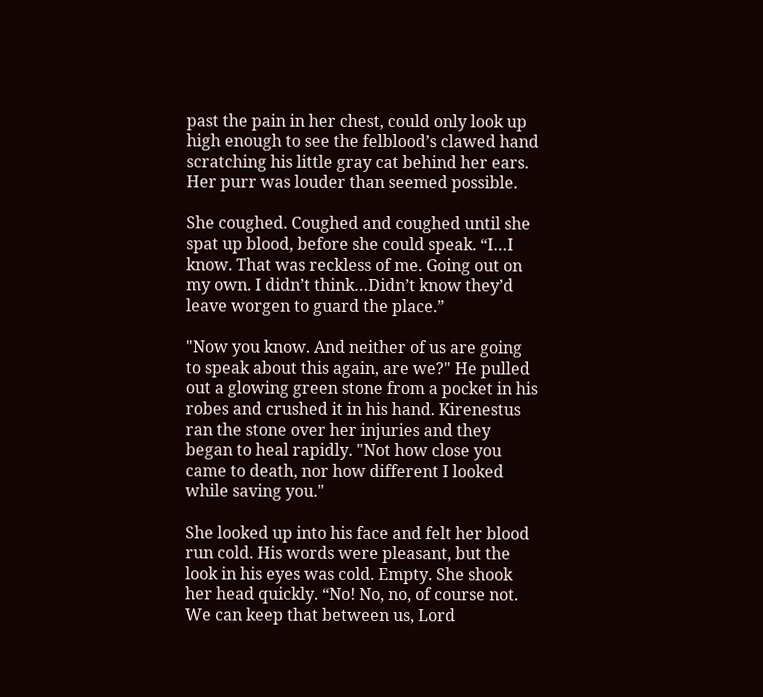past the pain in her chest, could only look up high enough to see the felblood’s clawed hand scratching his little gray cat behind her ears. Her purr was louder than seemed possible.

She coughed. Coughed and coughed until she spat up blood, before she could speak. “I…I know. That was reckless of me. Going out on my own. I didn’t think…Didn’t know they’d leave worgen to guard the place.”

"Now you know. And neither of us are going to speak about this again, are we?" He pulled out a glowing green stone from a pocket in his robes and crushed it in his hand. Kirenestus ran the stone over her injuries and they began to heal rapidly. "Not how close you came to death, nor how different I looked while saving you."

She looked up into his face and felt her blood run cold. His words were pleasant, but the look in his eyes was cold. Empty. She shook her head quickly. “No! No, no, of course not. We can keep that between us, Lord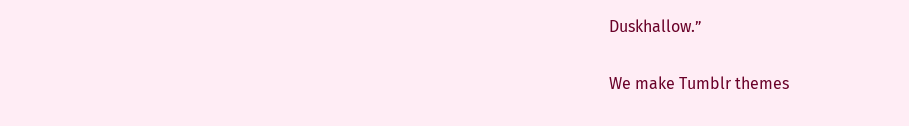Duskhallow.”

We make Tumblr themes